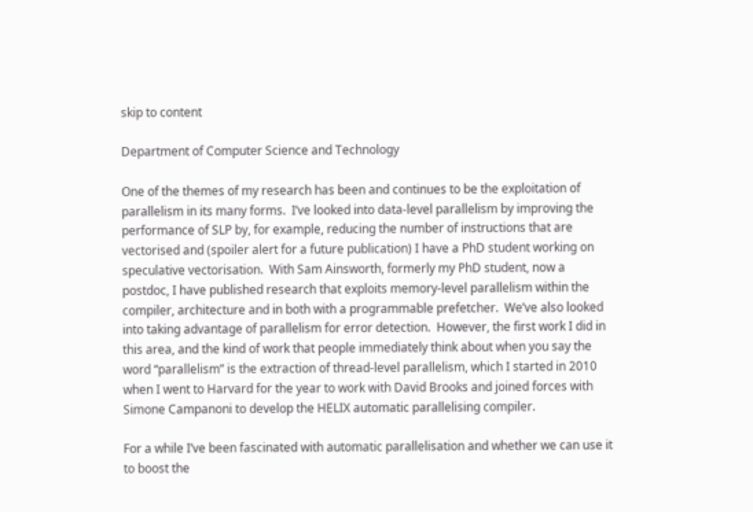skip to content

Department of Computer Science and Technology

One of the themes of my research has been and continues to be the exploitation of parallelism in its many forms.  I’ve looked into data-level parallelism by improving the performance of SLP by, for example, reducing the number of instructions that are vectorised and (spoiler alert for a future publication) I have a PhD student working on speculative vectorisation.  With Sam Ainsworth, formerly my PhD student, now a postdoc, I have published research that exploits memory-level parallelism within the compiler, architecture and in both with a programmable prefetcher.  We’ve also looked into taking advantage of parallelism for error detection.  However, the first work I did in this area, and the kind of work that people immediately think about when you say the word “parallelism” is the extraction of thread-level parallelism, which I started in 2010 when I went to Harvard for the year to work with David Brooks and joined forces with Simone Campanoni to develop the HELIX automatic parallelising compiler.

For a while I’ve been fascinated with automatic parallelisation and whether we can use it to boost the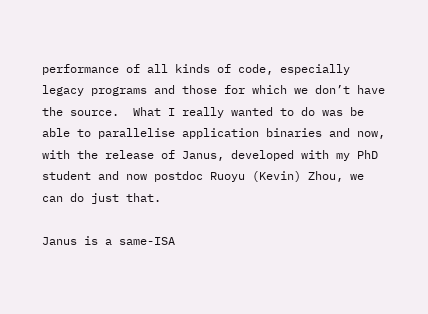performance of all kinds of code, especially legacy programs and those for which we don’t have the source.  What I really wanted to do was be able to parallelise application binaries and now, with the release of Janus, developed with my PhD student and now postdoc Ruoyu (Kevin) Zhou, we can do just that.

Janus is a same-ISA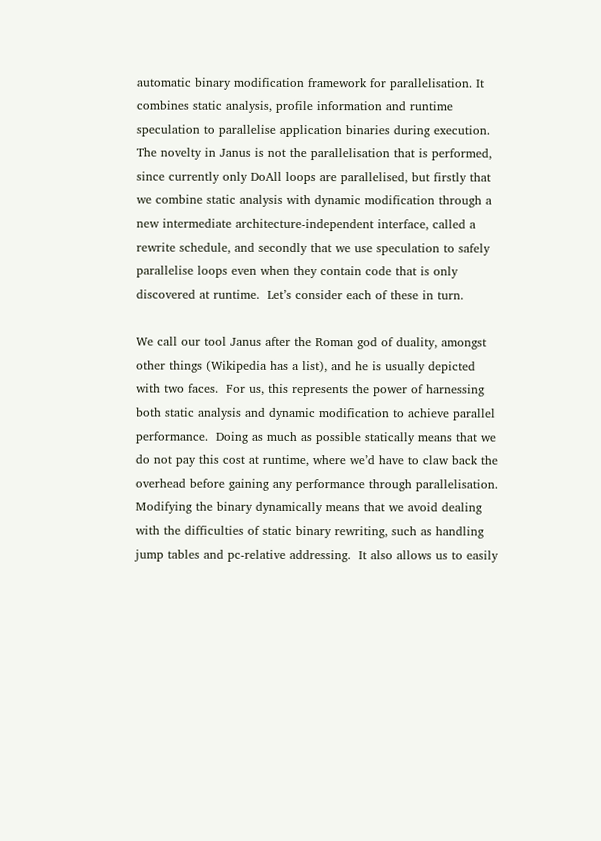automatic binary modification framework for parallelisation. It combines static analysis, profile information and runtime speculation to parallelise application binaries during execution.  The novelty in Janus is not the parallelisation that is performed, since currently only DoAll loops are parallelised, but firstly that we combine static analysis with dynamic modification through a new intermediate architecture-independent interface, called a rewrite schedule, and secondly that we use speculation to safely parallelise loops even when they contain code that is only discovered at runtime.  Let’s consider each of these in turn.

We call our tool Janus after the Roman god of duality, amongst other things (Wikipedia has a list), and he is usually depicted with two faces.  For us, this represents the power of harnessing both static analysis and dynamic modification to achieve parallel performance.  Doing as much as possible statically means that we do not pay this cost at runtime, where we’d have to claw back the overhead before gaining any performance through parallelisation.  Modifying the binary dynamically means that we avoid dealing with the difficulties of static binary rewriting, such as handling jump tables and pc-relative addressing.  It also allows us to easily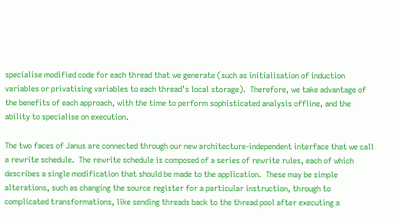specialise modified code for each thread that we generate (such as initialisation of induction variables or privatising variables to each thread’s local storage).  Therefore, we take advantage of the benefits of each approach, with the time to perform sophisticated analysis offline, and the ability to specialise on execution.

The two faces of Janus are connected through our new architecture-independent interface that we call a rewrite schedule.  The rewrite schedule is composed of a series of rewrite rules, each of which describes a single modification that should be made to the application.  These may be simple alterations, such as changing the source register for a particular instruction, through to complicated transformations, like sending threads back to the thread pool after executing a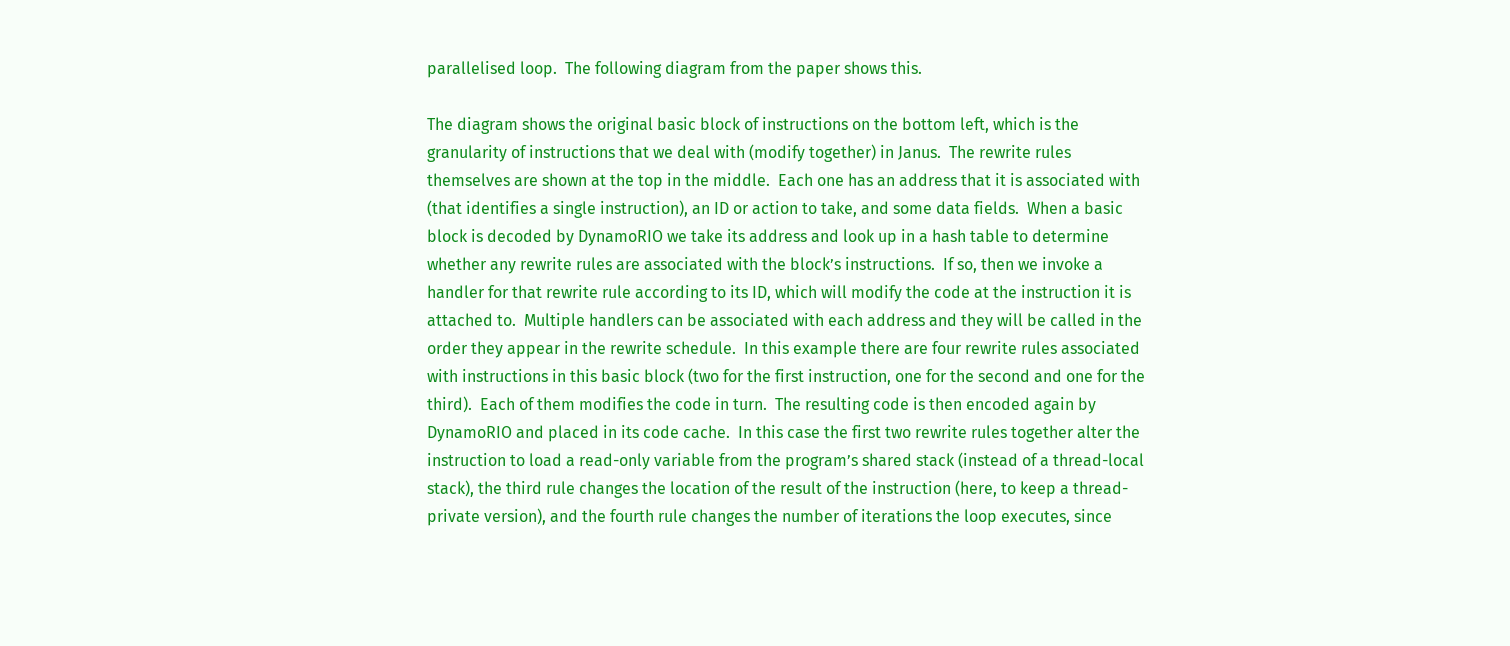parallelised loop.  The following diagram from the paper shows this.

The diagram shows the original basic block of instructions on the bottom left, which is the granularity of instructions that we deal with (modify together) in Janus.  The rewrite rules themselves are shown at the top in the middle.  Each one has an address that it is associated with (that identifies a single instruction), an ID or action to take, and some data fields.  When a basic block is decoded by DynamoRIO we take its address and look up in a hash table to determine whether any rewrite rules are associated with the block’s instructions.  If so, then we invoke a handler for that rewrite rule according to its ID, which will modify the code at the instruction it is attached to.  Multiple handlers can be associated with each address and they will be called in the order they appear in the rewrite schedule.  In this example there are four rewrite rules associated with instructions in this basic block (two for the first instruction, one for the second and one for the third).  Each of them modifies the code in turn.  The resulting code is then encoded again by DynamoRIO and placed in its code cache.  In this case the first two rewrite rules together alter the instruction to load a read-only variable from the program’s shared stack (instead of a thread-local stack), the third rule changes the location of the result of the instruction (here, to keep a thread-private version), and the fourth rule changes the number of iterations the loop executes, since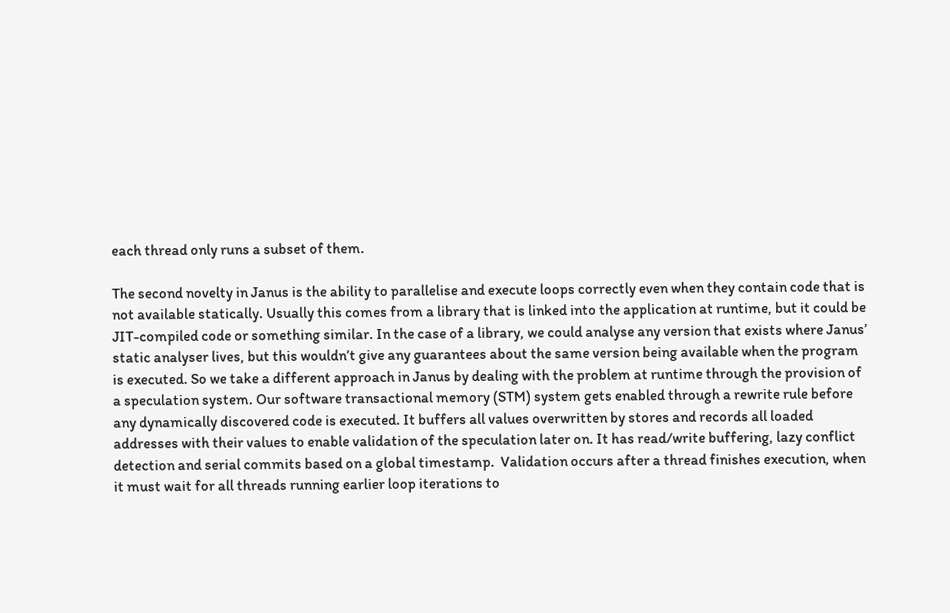each thread only runs a subset of them.

The second novelty in Janus is the ability to parallelise and execute loops correctly even when they contain code that is not available statically. Usually this comes from a library that is linked into the application at runtime, but it could be JIT-compiled code or something similar. In the case of a library, we could analyse any version that exists where Janus’ static analyser lives, but this wouldn’t give any guarantees about the same version being available when the program is executed. So we take a different approach in Janus by dealing with the problem at runtime through the provision of a speculation system. Our software transactional memory (STM) system gets enabled through a rewrite rule before any dynamically discovered code is executed. It buffers all values overwritten by stores and records all loaded addresses with their values to enable validation of the speculation later on. It has read/write buffering, lazy conflict detection and serial commits based on a global timestamp.  Validation occurs after a thread finishes execution, when it must wait for all threads running earlier loop iterations to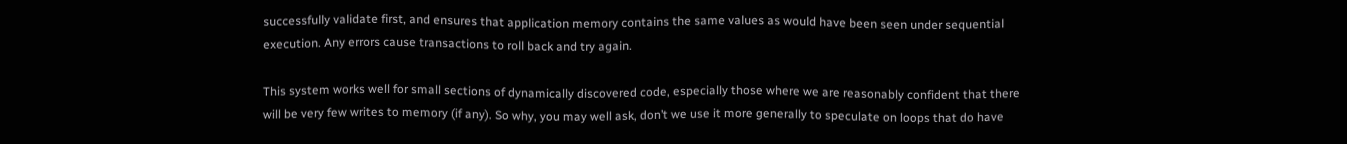successfully validate first, and ensures that application memory contains the same values as would have been seen under sequential execution. Any errors cause transactions to roll back and try again.

This system works well for small sections of dynamically discovered code, especially those where we are reasonably confident that there will be very few writes to memory (if any). So why, you may well ask, don’t we use it more generally to speculate on loops that do have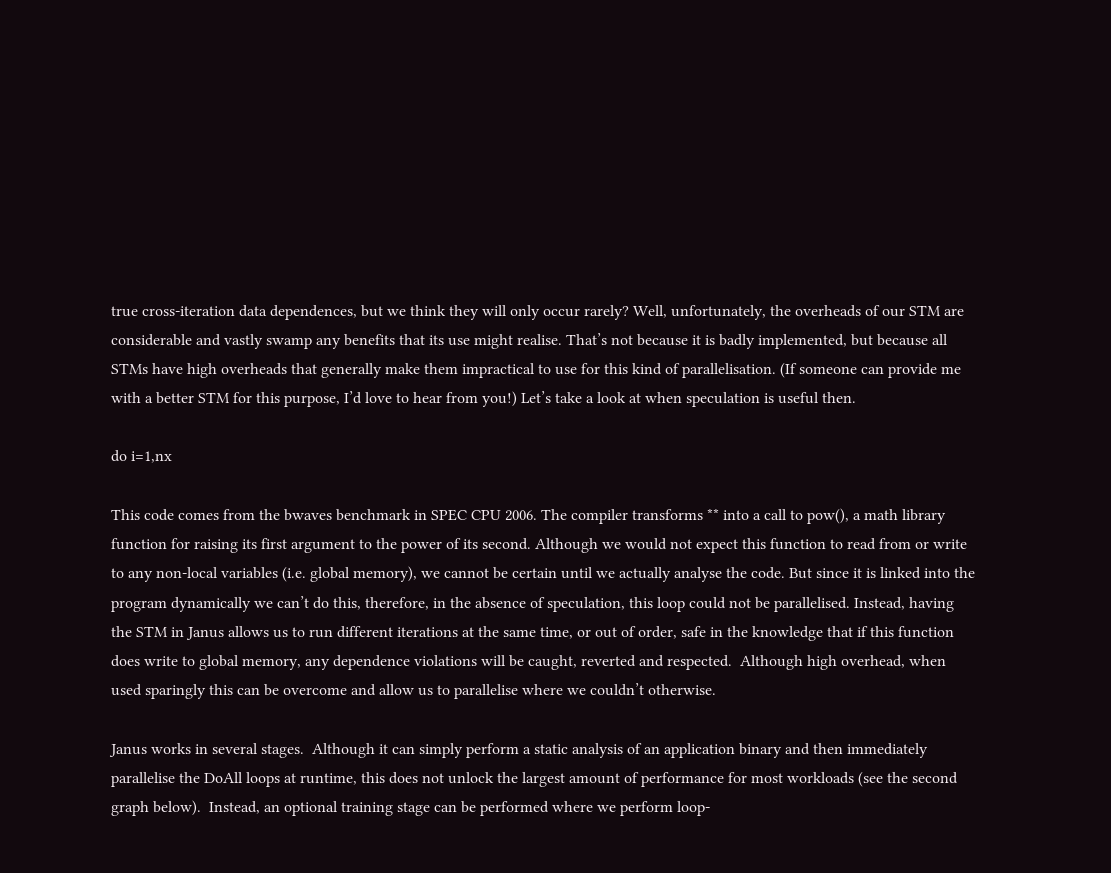true cross-iteration data dependences, but we think they will only occur rarely? Well, unfortunately, the overheads of our STM are considerable and vastly swamp any benefits that its use might realise. That’s not because it is badly implemented, but because all STMs have high overheads that generally make them impractical to use for this kind of parallelisation. (If someone can provide me with a better STM for this purpose, I’d love to hear from you!) Let’s take a look at when speculation is useful then.

do i=1,nx

This code comes from the bwaves benchmark in SPEC CPU 2006. The compiler transforms ** into a call to pow(), a math library function for raising its first argument to the power of its second. Although we would not expect this function to read from or write to any non-local variables (i.e. global memory), we cannot be certain until we actually analyse the code. But since it is linked into the program dynamically we can’t do this, therefore, in the absence of speculation, this loop could not be parallelised. Instead, having the STM in Janus allows us to run different iterations at the same time, or out of order, safe in the knowledge that if this function does write to global memory, any dependence violations will be caught, reverted and respected.  Although high overhead, when used sparingly this can be overcome and allow us to parallelise where we couldn’t otherwise.

Janus works in several stages.  Although it can simply perform a static analysis of an application binary and then immediately parallelise the DoAll loops at runtime, this does not unlock the largest amount of performance for most workloads (see the second graph below).  Instead, an optional training stage can be performed where we perform loop-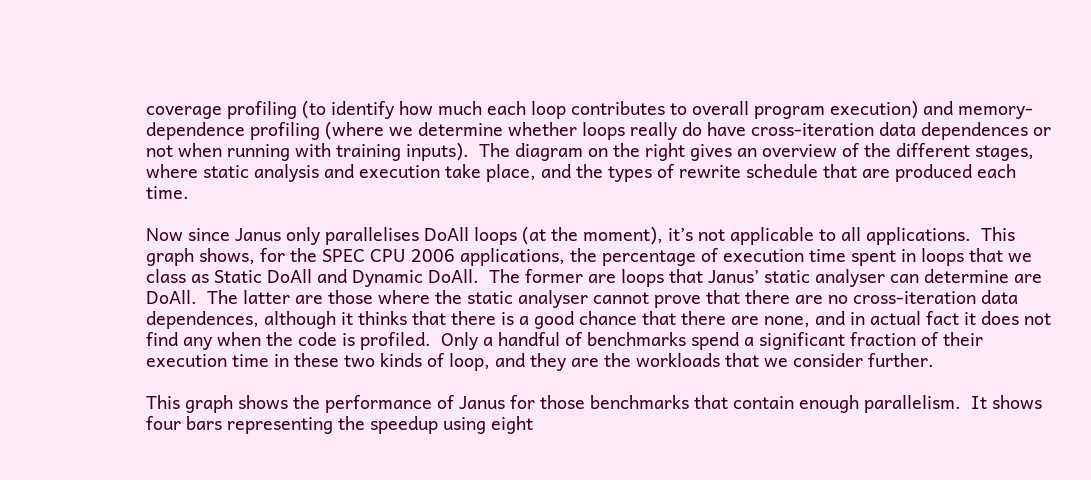coverage profiling (to identify how much each loop contributes to overall program execution) and memory-dependence profiling (where we determine whether loops really do have cross-iteration data dependences or not when running with training inputs).  The diagram on the right gives an overview of the different stages, where static analysis and execution take place, and the types of rewrite schedule that are produced each time.

Now since Janus only parallelises DoAll loops (at the moment), it’s not applicable to all applications.  This graph shows, for the SPEC CPU 2006 applications, the percentage of execution time spent in loops that we class as Static DoAll and Dynamic DoAll.  The former are loops that Janus’ static analyser can determine are DoAll.  The latter are those where the static analyser cannot prove that there are no cross-iteration data dependences, although it thinks that there is a good chance that there are none, and in actual fact it does not find any when the code is profiled.  Only a handful of benchmarks spend a significant fraction of their execution time in these two kinds of loop, and they are the workloads that we consider further.

This graph shows the performance of Janus for those benchmarks that contain enough parallelism.  It shows four bars representing the speedup using eight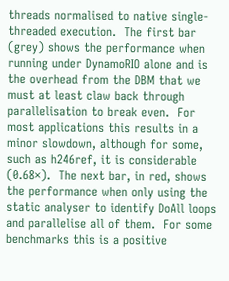threads normalised to native single-threaded execution.  The first bar (grey) shows the performance when running under DynamoRIO alone and is the overhead from the DBM that we must at least claw back through parallelisation to break even.  For most applications this results in a minor slowdown, although for some, such as h246ref, it is considerable (0.68×).  The next bar, in red, shows the performance when only using the static analyser to identify DoAll loops and parallelise all of them.  For some benchmarks this is a positive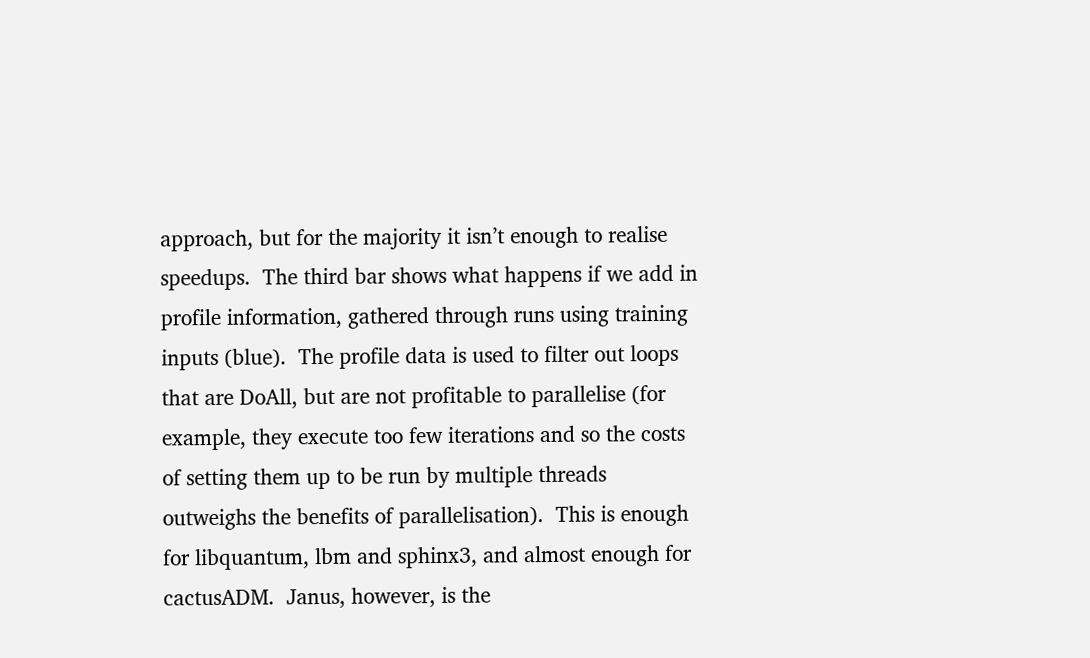approach, but for the majority it isn’t enough to realise speedups.  The third bar shows what happens if we add in profile information, gathered through runs using training inputs (blue).  The profile data is used to filter out loops that are DoAll, but are not profitable to parallelise (for example, they execute too few iterations and so the costs of setting them up to be run by multiple threads outweighs the benefits of parallelisation).  This is enough for libquantum, lbm and sphinx3, and almost enough for cactusADM.  Janus, however, is the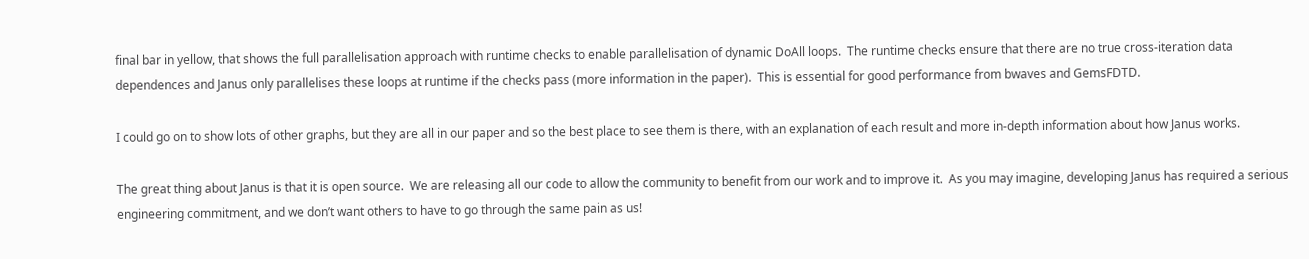final bar in yellow, that shows the full parallelisation approach with runtime checks to enable parallelisation of dynamic DoAll loops.  The runtime checks ensure that there are no true cross-iteration data dependences and Janus only parallelises these loops at runtime if the checks pass (more information in the paper).  This is essential for good performance from bwaves and GemsFDTD.

I could go on to show lots of other graphs, but they are all in our paper and so the best place to see them is there, with an explanation of each result and more in-depth information about how Janus works.

The great thing about Janus is that it is open source.  We are releasing all our code to allow the community to benefit from our work and to improve it.  As you may imagine, developing Janus has required a serious engineering commitment, and we don’t want others to have to go through the same pain as us!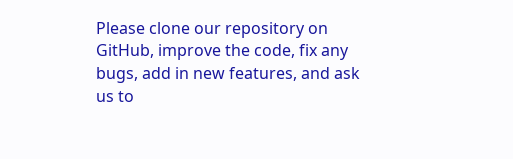Please clone our repository on GitHub, improve the code, fix any bugs, add in new features, and ask us to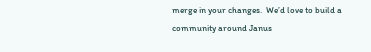merge in your changes.  We’d love to build a community around Janus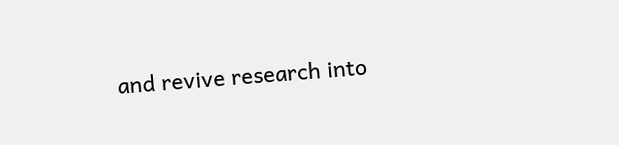and revive research into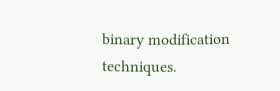binary modification techniques.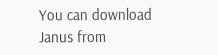You can download Janus from